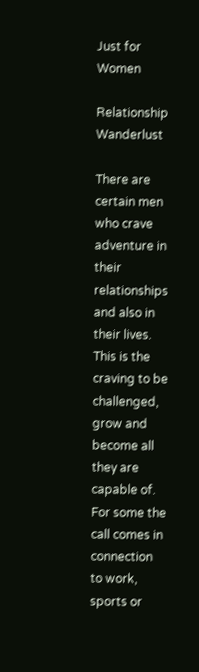Just for Women

Relationship Wanderlust

There are certain men who crave adventure in their relationships and also in their lives. This is the craving to be challenged, grow and become all they are capable of. For some the call comes in connection to work, sports or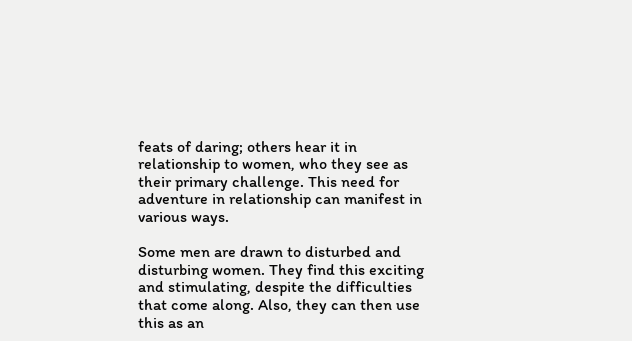feats of daring; others hear it in relationship to women, who they see as their primary challenge. This need for adventure in relationship can manifest in various ways.

Some men are drawn to disturbed and disturbing women. They find this exciting and stimulating, despite the difficulties that come along. Also, they can then use this as an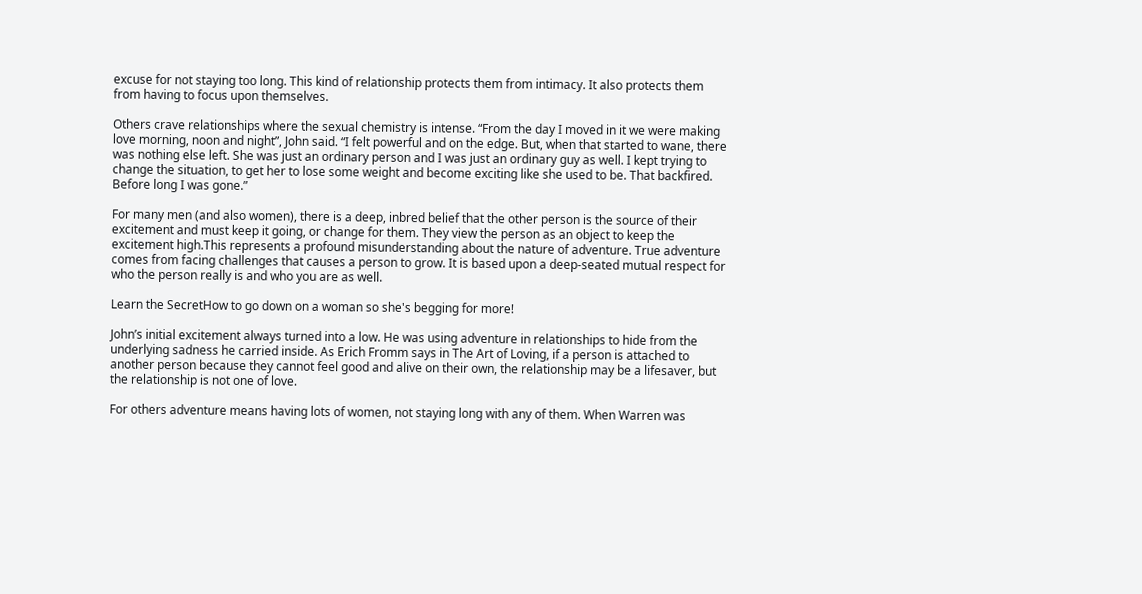excuse for not staying too long. This kind of relationship protects them from intimacy. It also protects them from having to focus upon themselves.

Others crave relationships where the sexual chemistry is intense. “From the day I moved in it we were making love morning, noon and night”, John said. “I felt powerful and on the edge. But, when that started to wane, there was nothing else left. She was just an ordinary person and I was just an ordinary guy as well. I kept trying to change the situation, to get her to lose some weight and become exciting like she used to be. That backfired. Before long I was gone.”

For many men (and also women), there is a deep, inbred belief that the other person is the source of their excitement and must keep it going, or change for them. They view the person as an object to keep the excitement high.This represents a profound misunderstanding about the nature of adventure. True adventure comes from facing challenges that causes a person to grow. It is based upon a deep-seated mutual respect for who the person really is and who you are as well.

Learn the SecretHow to go down on a woman so she's begging for more!

John’s initial excitement always turned into a low. He was using adventure in relationships to hide from the underlying sadness he carried inside. As Erich Fromm says in The Art of Loving, if a person is attached to another person because they cannot feel good and alive on their own, the relationship may be a lifesaver, but the relationship is not one of love.

For others adventure means having lots of women, not staying long with any of them. When Warren was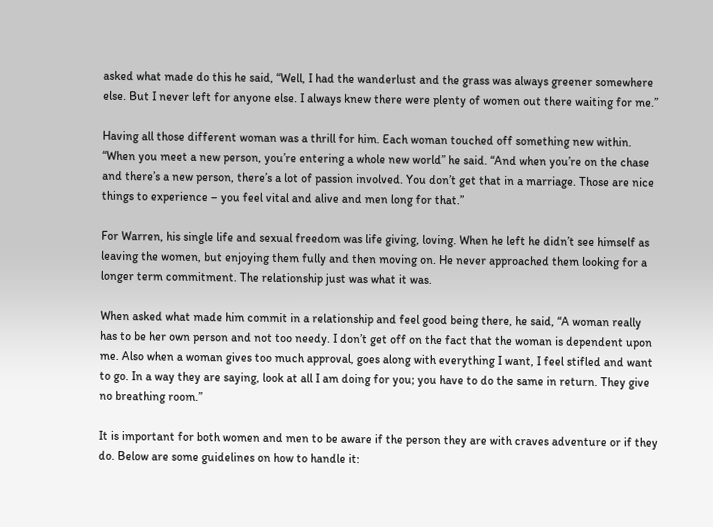asked what made do this he said, “Well, I had the wanderlust and the grass was always greener somewhere else. But I never left for anyone else. I always knew there were plenty of women out there waiting for me.”

Having all those different woman was a thrill for him. Each woman touched off something new within. “When you meet a new person, you’re entering a whole new world” he said. “And when you’re on the chase and there’s a new person, there’s a lot of passion involved. You don’t get that in a marriage. Those are nice things to experience – you feel vital and alive and men long for that.”

For Warren, his single life and sexual freedom was life giving, loving. When he left he didn’t see himself as leaving the women, but enjoying them fully and then moving on. He never approached them looking for a longer term commitment. The relationship just was what it was.

When asked what made him commit in a relationship and feel good being there, he said, “A woman really has to be her own person and not too needy. I don’t get off on the fact that the woman is dependent upon me. Also when a woman gives too much approval, goes along with everything I want, I feel stifled and want to go. In a way they are saying, look at all I am doing for you; you have to do the same in return. They give no breathing room.”

It is important for both women and men to be aware if the person they are with craves adventure or if they do. Below are some guidelines on how to handle it: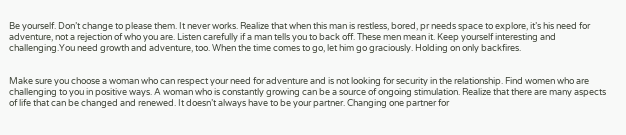Be yourself. Don’t change to please them. It never works. Realize that when this man is restless, bored, pr needs space to explore, it’s his need for adventure, not a rejection of who you are. Listen carefully if a man tells you to back off. These men mean it. Keep yourself interesting and challenging.You need growth and adventure, too. When the time comes to go, let him go graciously. Holding on only backfires.


Make sure you choose a woman who can respect your need for adventure and is not looking for security in the relationship. Find women who are challenging to you in positive ways. A woman who is constantly growing can be a source of ongoing stimulation. Realize that there are many aspects of life that can be changed and renewed. It doesn’t always have to be your partner. Changing one partner for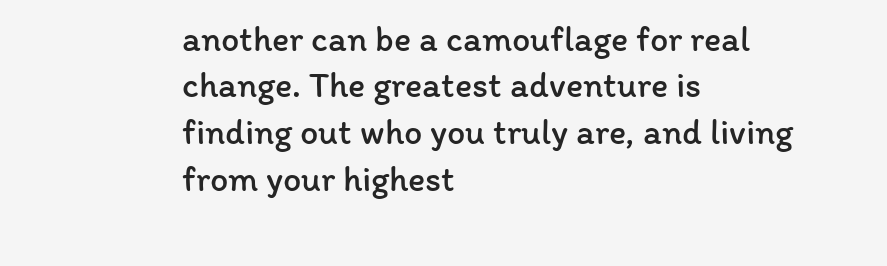another can be a camouflage for real change. The greatest adventure is finding out who you truly are, and living from your highest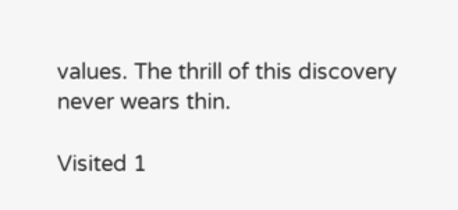values. The thrill of this discovery never wears thin.

Visited 1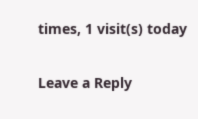times, 1 visit(s) today

Leave a Reply